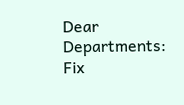Dear Departments: Fix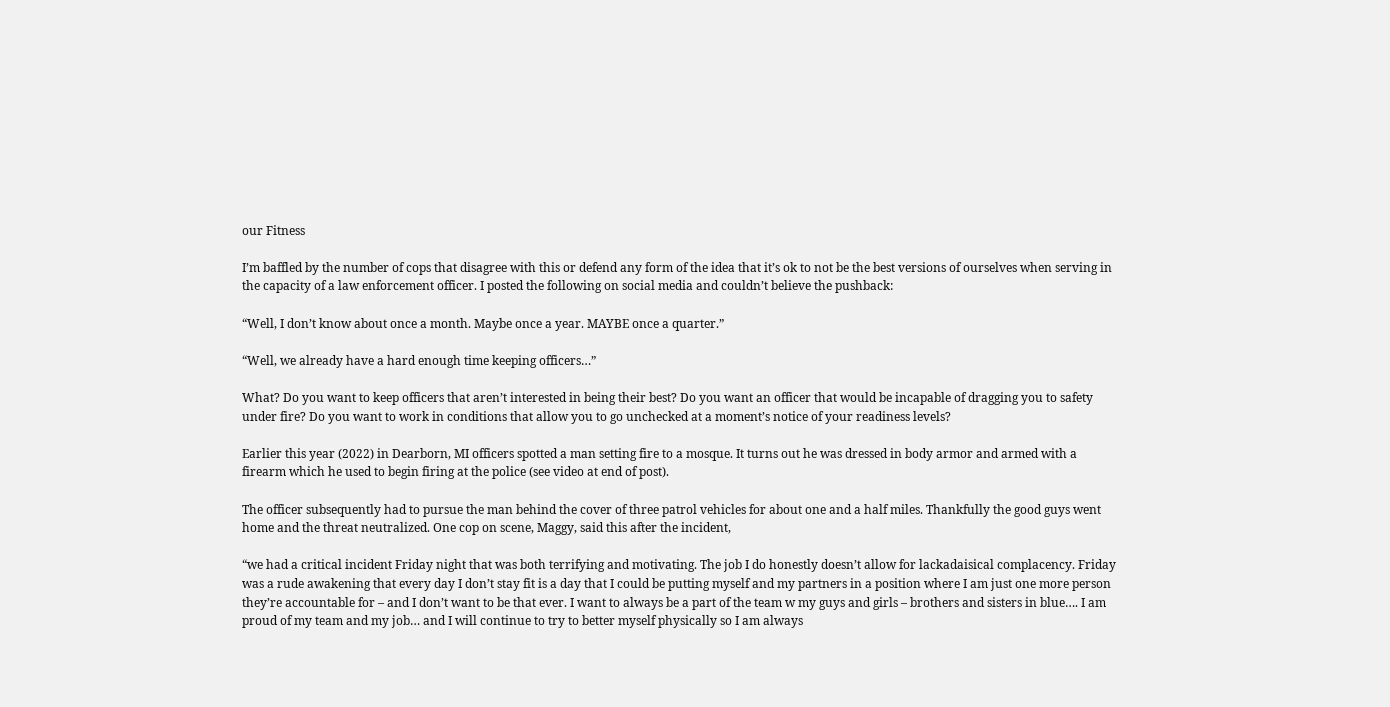our Fitness

I’m baffled by the number of cops that disagree with this or defend any form of the idea that it’s ok to not be the best versions of ourselves when serving in the capacity of a law enforcement officer. I posted the following on social media and couldn’t believe the pushback:

“Well, I don’t know about once a month. Maybe once a year. MAYBE once a quarter.”

“Well, we already have a hard enough time keeping officers…”

What? Do you want to keep officers that aren’t interested in being their best? Do you want an officer that would be incapable of dragging you to safety under fire? Do you want to work in conditions that allow you to go unchecked at a moment’s notice of your readiness levels?

Earlier this year (2022) in Dearborn, MI officers spotted a man setting fire to a mosque. It turns out he was dressed in body armor and armed with a firearm which he used to begin firing at the police (see video at end of post).

The officer subsequently had to pursue the man behind the cover of three patrol vehicles for about one and a half miles. Thankfully the good guys went home and the threat neutralized. One cop on scene, Maggy, said this after the incident,

“we had a critical incident Friday night that was both terrifying and motivating. The job I do honestly doesn’t allow for lackadaisical complacency. Friday was a rude awakening that every day I don’t stay fit is a day that I could be putting myself and my partners in a position where I am just one more person they’re accountable for – and I don’t want to be that ever. I want to always be a part of the team w my guys and girls – brothers and sisters in blue…. I am proud of my team and my job… and I will continue to try to better myself physically so I am always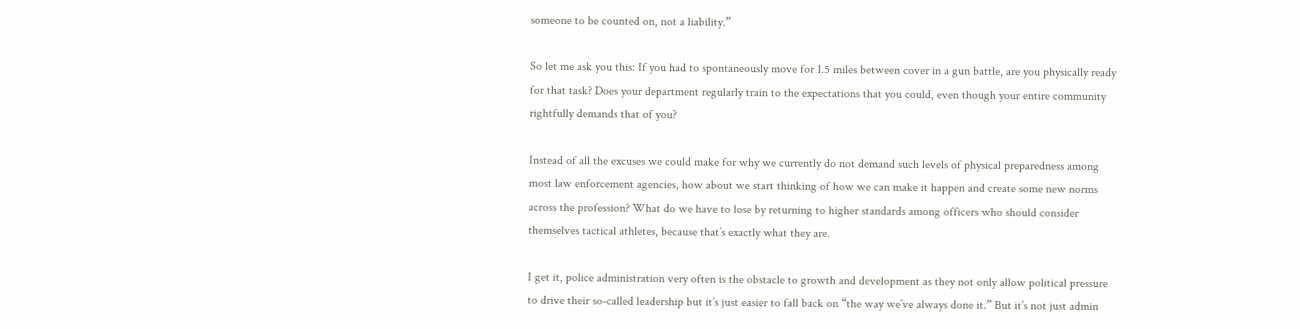someone to be counted on, not a liability.”

So let me ask you this: If you had to spontaneously move for 1.5 miles between cover in a gun battle, are you physically ready for that task? Does your department regularly train to the expectations that you could, even though your entire community rightfully demands that of you?

Instead of all the excuses we could make for why we currently do not demand such levels of physical preparedness among most law enforcement agencies, how about we start thinking of how we can make it happen and create some new norms across the profession? What do we have to lose by returning to higher standards among officers who should consider themselves tactical athletes, because that’s exactly what they are.

I get it, police administration very often is the obstacle to growth and development as they not only allow political pressure to drive their so-called leadership but it’s just easier to fall back on “the way we’ve always done it.” But it’s not just admin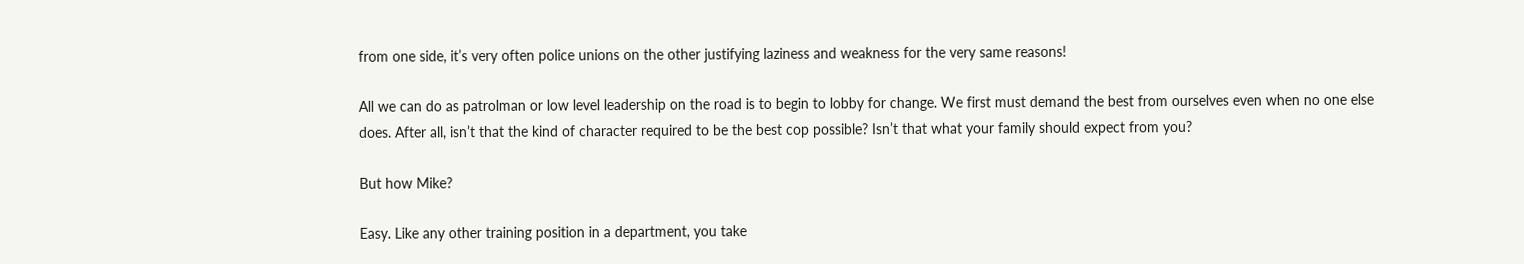from one side, it’s very often police unions on the other justifying laziness and weakness for the very same reasons!

All we can do as patrolman or low level leadership on the road is to begin to lobby for change. We first must demand the best from ourselves even when no one else does. After all, isn’t that the kind of character required to be the best cop possible? Isn’t that what your family should expect from you?

But how Mike?

Easy. Like any other training position in a department, you take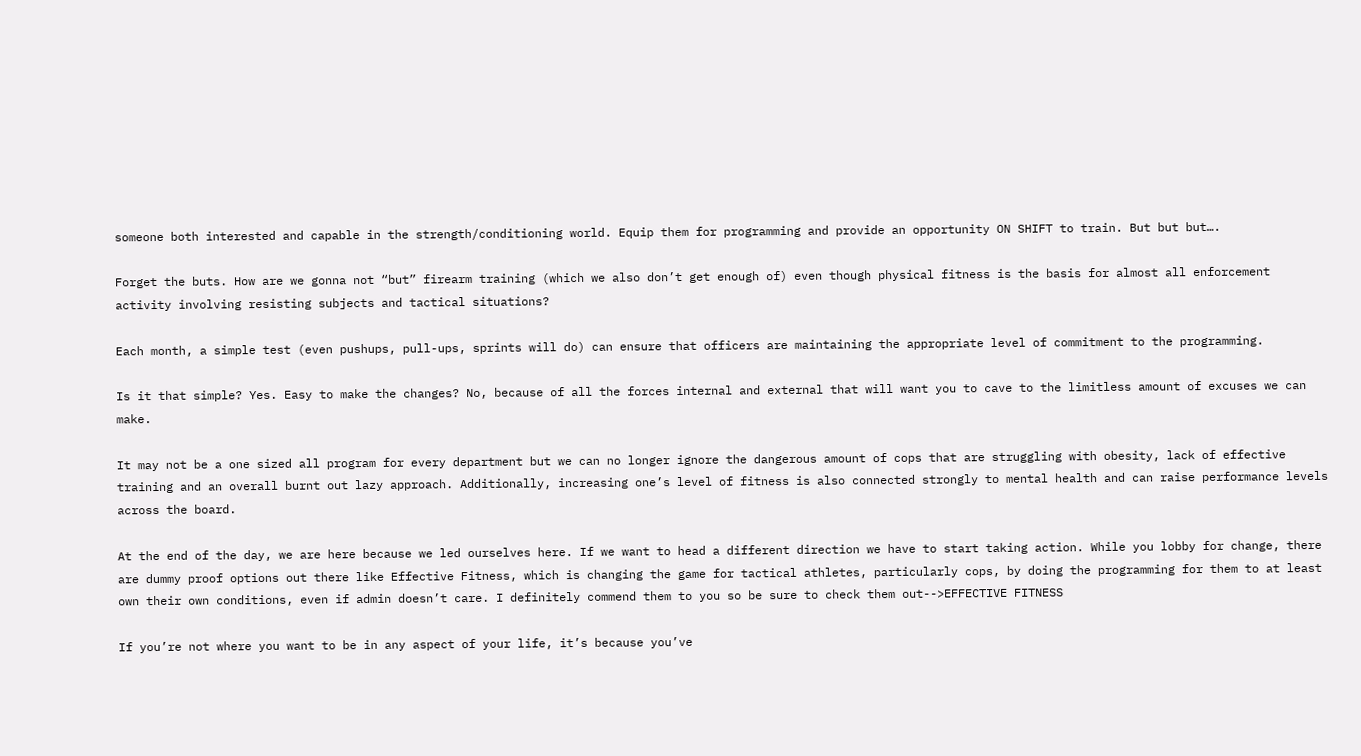someone both interested and capable in the strength/conditioning world. Equip them for programming and provide an opportunity ON SHIFT to train. But but but….

Forget the buts. How are we gonna not “but” firearm training (which we also don’t get enough of) even though physical fitness is the basis for almost all enforcement activity involving resisting subjects and tactical situations?

Each month, a simple test (even pushups, pull-ups, sprints will do) can ensure that officers are maintaining the appropriate level of commitment to the programming.

Is it that simple? Yes. Easy to make the changes? No, because of all the forces internal and external that will want you to cave to the limitless amount of excuses we can make.

It may not be a one sized all program for every department but we can no longer ignore the dangerous amount of cops that are struggling with obesity, lack of effective training and an overall burnt out lazy approach. Additionally, increasing one’s level of fitness is also connected strongly to mental health and can raise performance levels across the board.

At the end of the day, we are here because we led ourselves here. If we want to head a different direction we have to start taking action. While you lobby for change, there are dummy proof options out there like Effective Fitness, which is changing the game for tactical athletes, particularly cops, by doing the programming for them to at least own their own conditions, even if admin doesn’t care. I definitely commend them to you so be sure to check them out-->EFFECTIVE FITNESS

If you’re not where you want to be in any aspect of your life, it’s because you’ve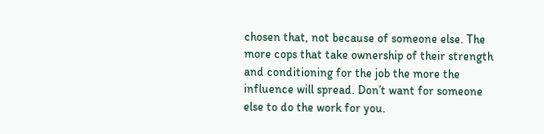chosen that, not because of someone else. The more cops that take ownership of their strength and conditioning for the job the more the influence will spread. Don’t want for someone else to do the work for you.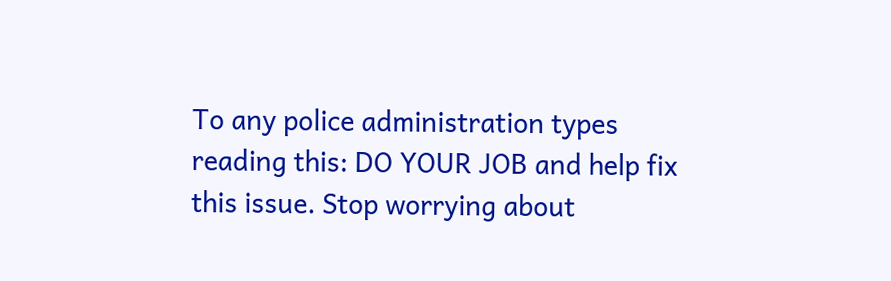To any police administration types reading this: DO YOUR JOB and help fix this issue. Stop worrying about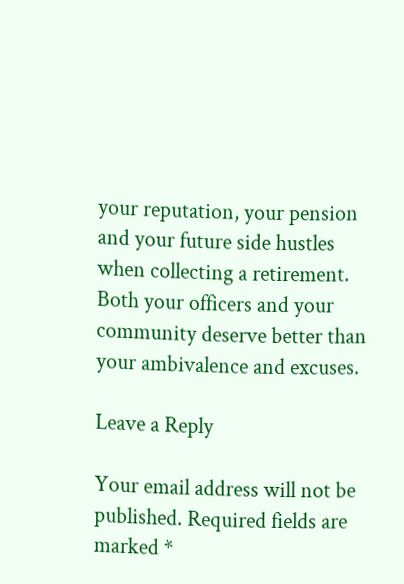your reputation, your pension and your future side hustles when collecting a retirement. Both your officers and your community deserve better than your ambivalence and excuses.

Leave a Reply

Your email address will not be published. Required fields are marked *